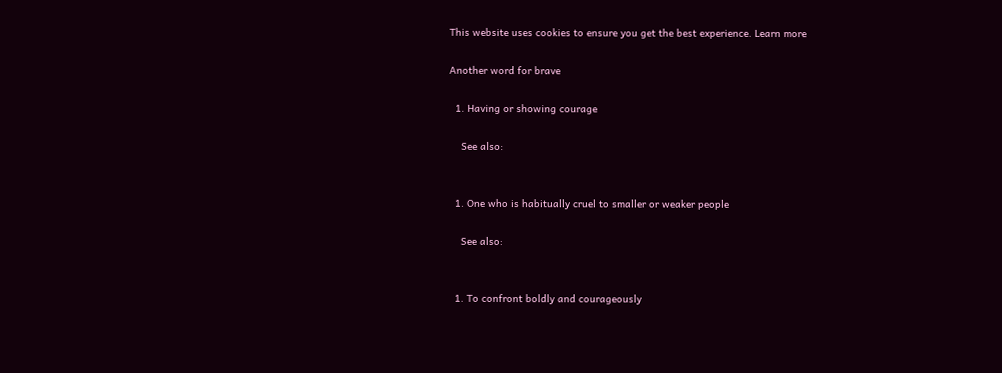This website uses cookies to ensure you get the best experience. Learn more

Another word for brave

  1. Having or showing courage

    See also:


  1. One who is habitually cruel to smaller or weaker people

    See also:


  1. To confront boldly and courageously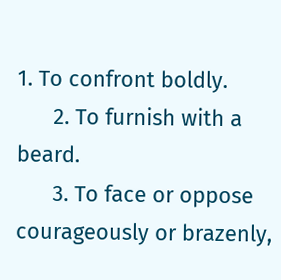1. To confront boldly.
      2. To furnish with a beard.
      3. To face or oppose courageously or brazenly,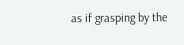as if grasping by the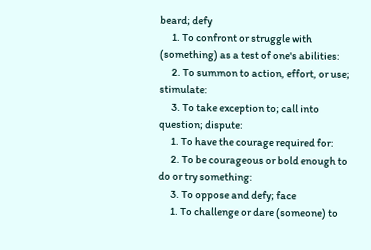beard; defy
      1. To confront or struggle with (something) as a test of one's abilities:
      2. To summon to action, effort, or use; stimulate:
      3. To take exception to; call into question; dispute:
      1. To have the courage required for:
      2. To be courageous or bold enough to do or try something:
      3. To oppose and defy; face
      1. To challenge or dare (someone) to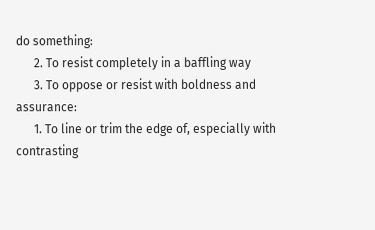do something:
      2. To resist completely in a baffling way
      3. To oppose or resist with boldness and assurance:
      1. To line or trim the edge of, especially with contrasting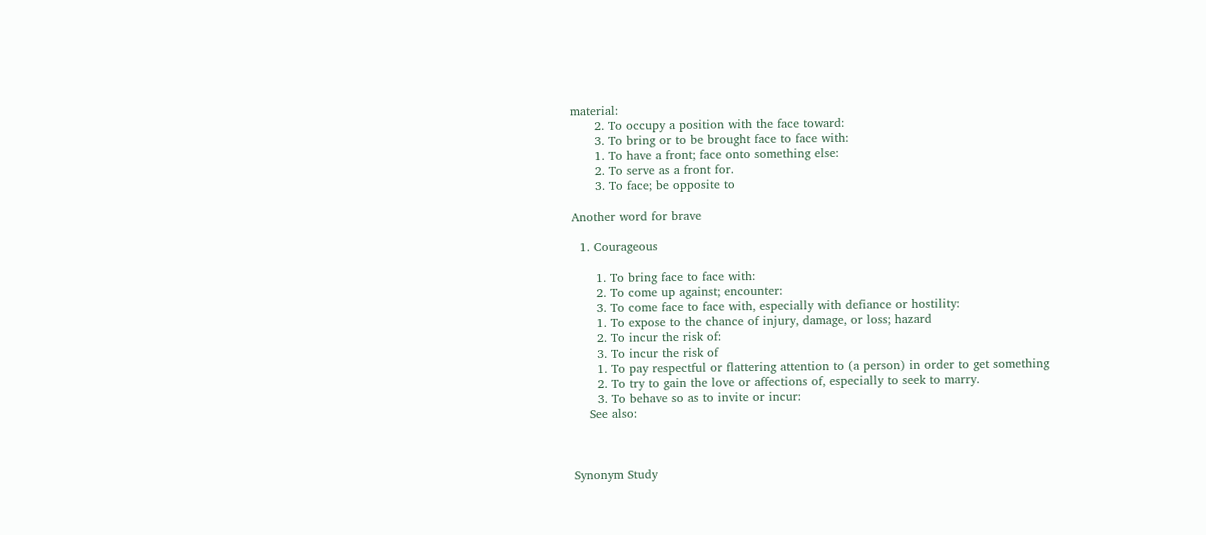material:
      2. To occupy a position with the face toward:
      3. To bring or to be brought face to face with:
      1. To have a front; face onto something else:
      2. To serve as a front for.
      3. To face; be opposite to

Another word for brave

  1. Courageous

      1. To bring face to face with:
      2. To come up against; encounter:
      3. To come face to face with, especially with defiance or hostility:
      1. To expose to the chance of injury, damage, or loss; hazard
      2. To incur the risk of:
      3. To incur the risk of
      1. To pay respectful or flattering attention to (a person) in order to get something
      2. To try to gain the love or affections of, especially to seek to marry.
      3. To behave so as to invite or incur:
    See also:



Synonym Study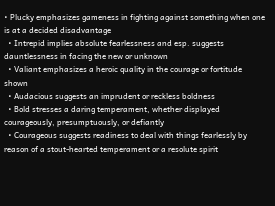• Plucky emphasizes gameness in fighting against something when one is at a decided disadvantage
  • Intrepid implies absolute fearlessness and esp. suggests dauntlessness in facing the new or unknown
  • Valiant emphasizes a heroic quality in the courage or fortitude shown
  • Audacious suggests an imprudent or reckless boldness
  • Bold stresses a daring temperament, whether displayed courageously, presumptuously, or defiantly
  • Courageous suggests readiness to deal with things fearlessly by reason of a stout-hearted temperament or a resolute spirit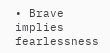• Brave implies fearlessness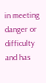in meeting danger or difficulty and has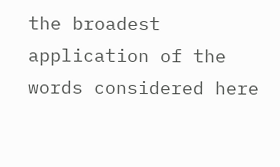the broadest application of the words considered here